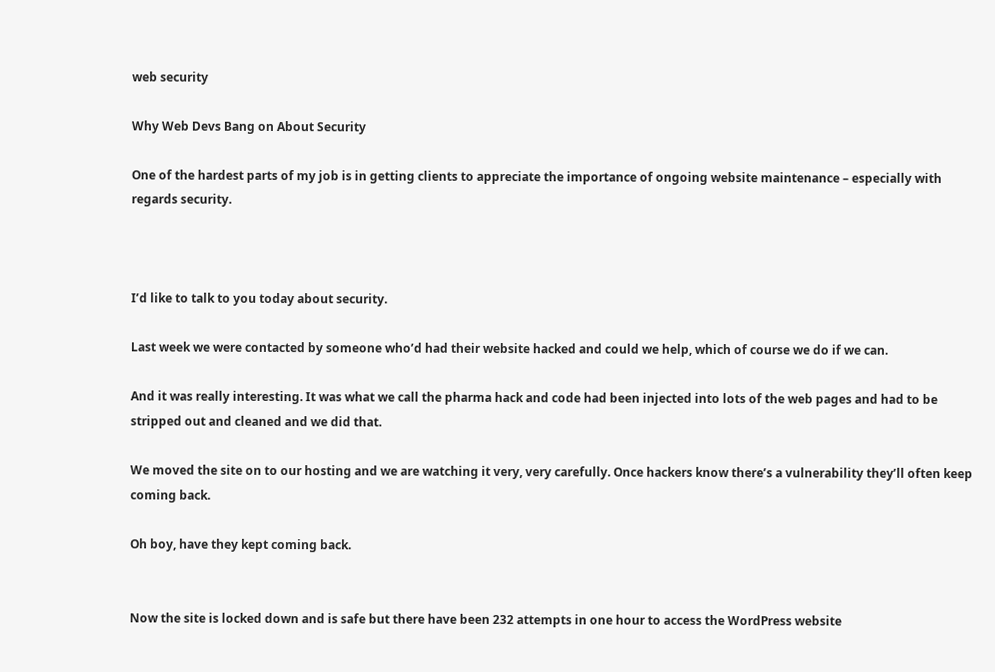web security

Why Web Devs Bang on About Security

One of the hardest parts of my job is in getting clients to appreciate the importance of ongoing website maintenance – especially with regards security.



I’d like to talk to you today about security.

Last week we were contacted by someone who’d had their website hacked and could we help, which of course we do if we can.

And it was really interesting. It was what we call the pharma hack and code had been injected into lots of the web pages and had to be stripped out and cleaned and we did that.

We moved the site on to our hosting and we are watching it very, very carefully. Once hackers know there’s a vulnerability they’ll often keep coming back.

Oh boy, have they kept coming back.


Now the site is locked down and is safe but there have been 232 attempts in one hour to access the WordPress website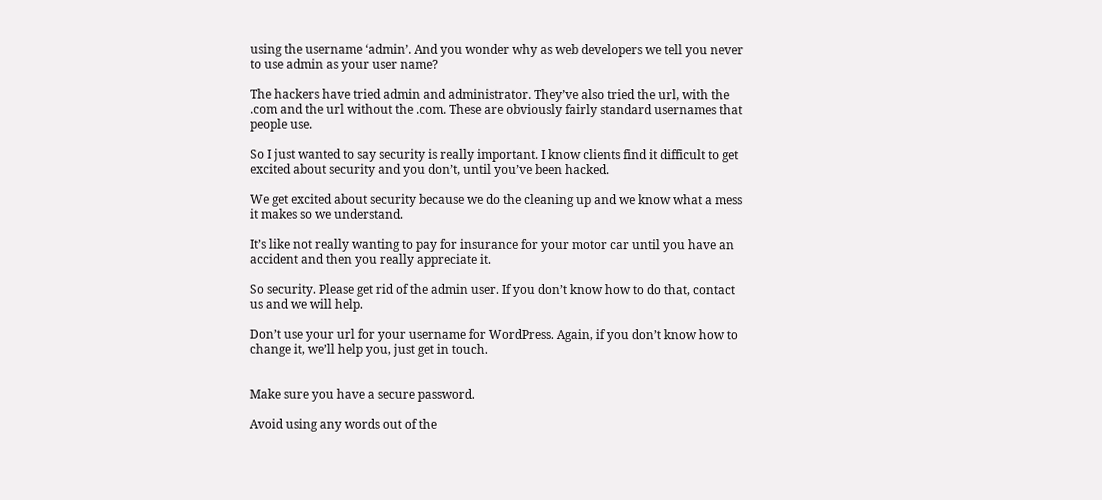using the username ‘admin’. And you wonder why as web developers we tell you never to use admin as your user name?

The hackers have tried admin and administrator. They’ve also tried the url, with the .com and the url without the .com. These are obviously fairly standard usernames that people use.

So I just wanted to say security is really important. I know clients find it difficult to get excited about security and you don’t, until you’ve been hacked.

We get excited about security because we do the cleaning up and we know what a mess it makes so we understand.

It’s like not really wanting to pay for insurance for your motor car until you have an accident and then you really appreciate it.

So security. Please get rid of the admin user. If you don’t know how to do that, contact us and we will help.

Don’t use your url for your username for WordPress. Again, if you don’t know how to change it, we’ll help you, just get in touch.


Make sure you have a secure password.

Avoid using any words out of the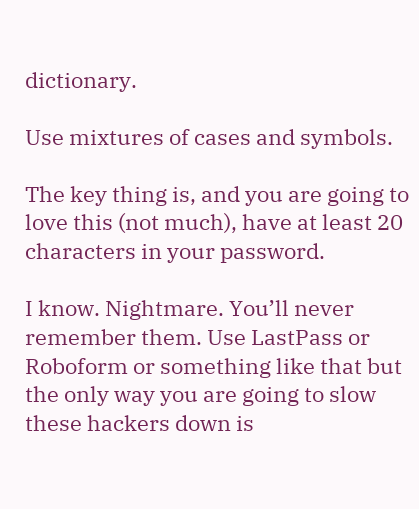dictionary.

Use mixtures of cases and symbols.

The key thing is, and you are going to love this (not much), have at least 20 characters in your password.

I know. Nightmare. You’ll never remember them. Use LastPass or Roboform or something like that but the only way you are going to slow these hackers down is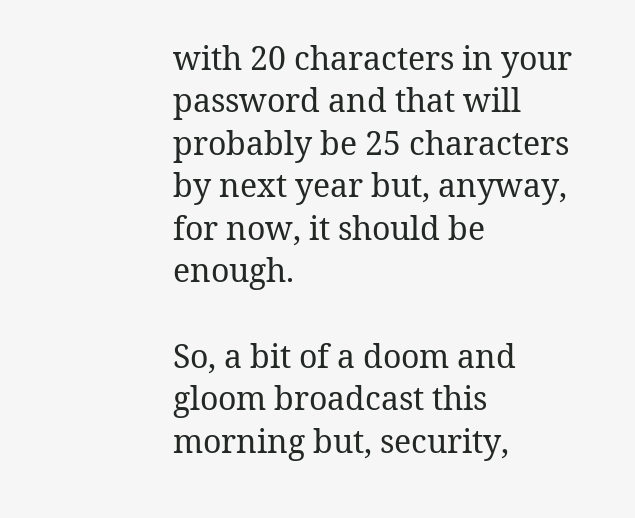with 20 characters in your password and that will probably be 25 characters by next year but, anyway, for now, it should be enough.

So, a bit of a doom and gloom broadcast this morning but, security,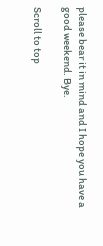please bear it in mind and I hope you have a good weekend. Bye.

Scroll to top